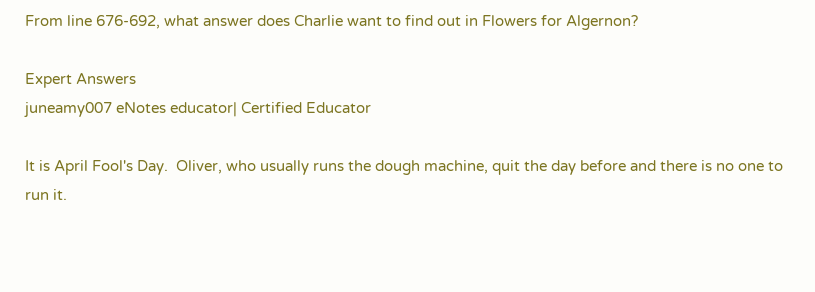From line 676-692, what answer does Charlie want to find out in Flowers for Algernon?

Expert Answers
juneamy007 eNotes educator| Certified Educator

It is April Fool's Day.  Oliver, who usually runs the dough machine, quit the day before and there is no one to run it.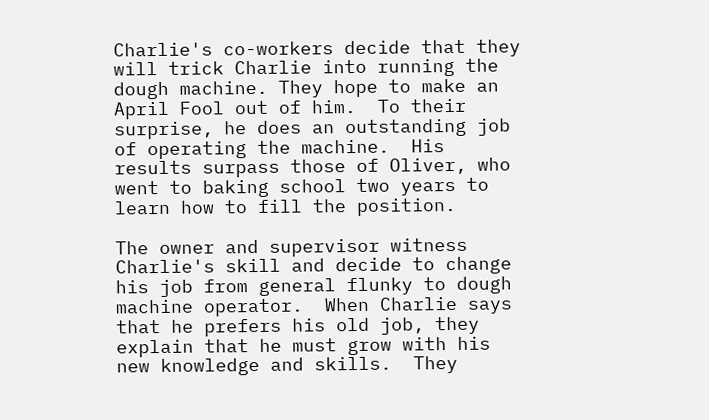Charlie's co-workers decide that they will trick Charlie into running the dough machine. They hope to make an April Fool out of him.  To their surprise, he does an outstanding job of operating the machine.  His results surpass those of Oliver, who went to baking school two years to learn how to fill the position.

The owner and supervisor witness Charlie's skill and decide to change his job from general flunky to dough machine operator.  When Charlie says that he prefers his old job, they explain that he must grow with his new knowledge and skills.  They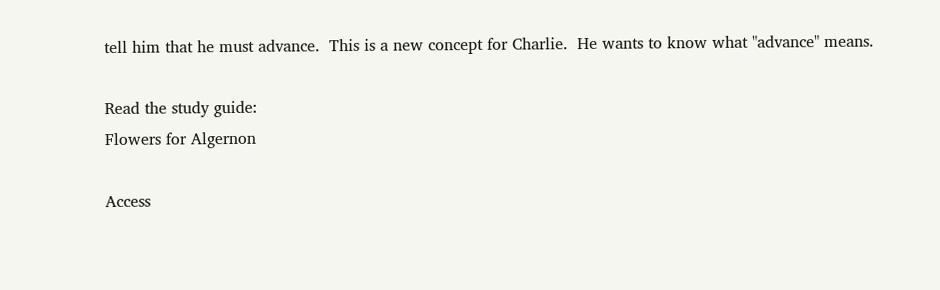tell him that he must advance.  This is a new concept for Charlie.  He wants to know what "advance" means.

Read the study guide:
Flowers for Algernon

Access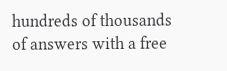hundreds of thousands of answers with a free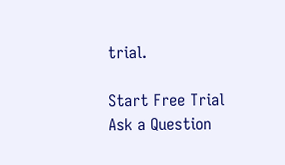trial.

Start Free Trial
Ask a Question